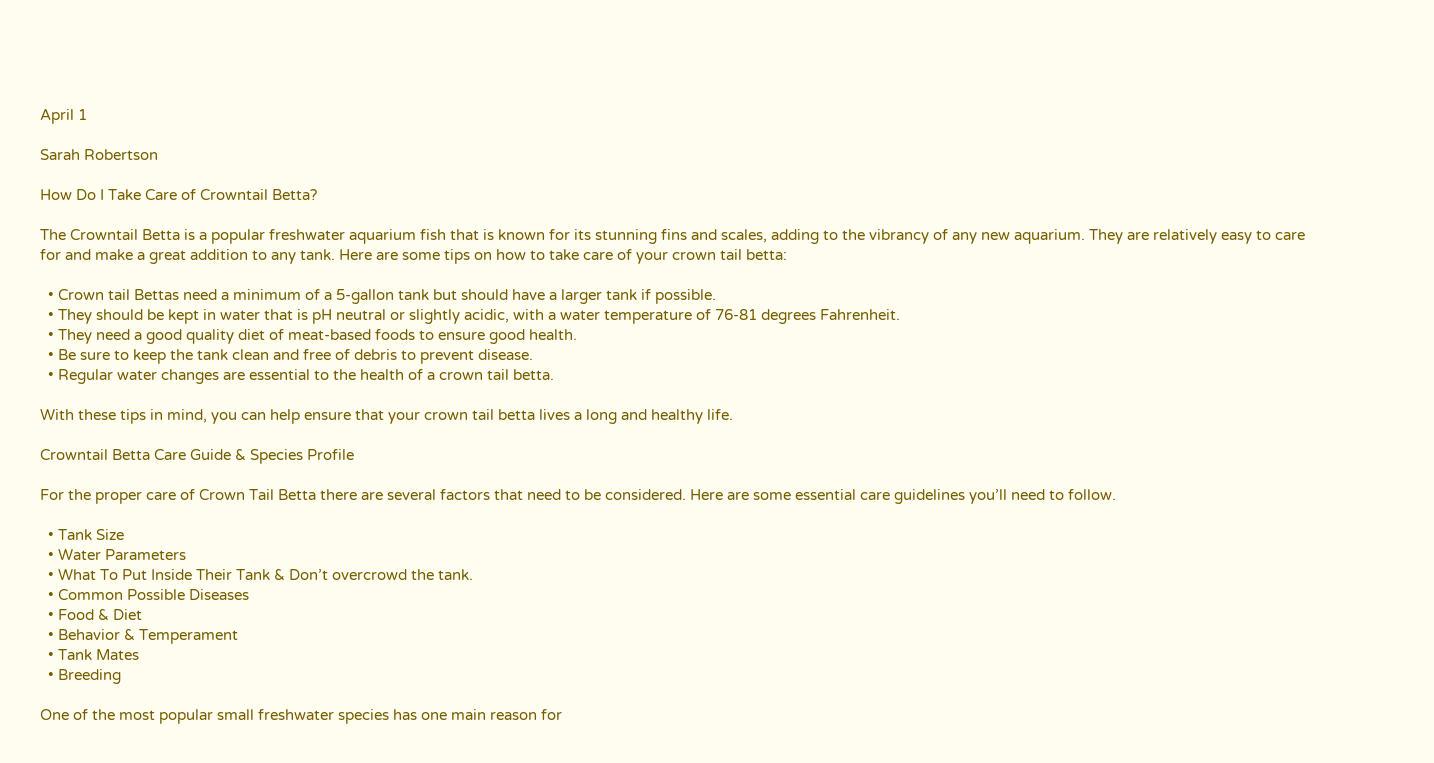April 1

Sarah Robertson

How Do I Take Care of Crowntail Betta?

The Crowntail Betta is a popular freshwater aquarium fish that is known for its stunning fins and scales, adding to the vibrancy of any new aquarium. They are relatively easy to care for and make a great addition to any tank. Here are some tips on how to take care of your crown tail betta:

  • Crown tail Bettas need a minimum of a 5-gallon tank but should have a larger tank if possible.
  • They should be kept in water that is pH neutral or slightly acidic, with a water temperature of 76-81 degrees Fahrenheit.
  • They need a good quality diet of meat-based foods to ensure good health.
  • Be sure to keep the tank clean and free of debris to prevent disease.
  • Regular water changes are essential to the health of a crown tail betta.

With these tips in mind, you can help ensure that your crown tail betta lives a long and healthy life.

Crowntail Betta Care Guide & Species Profile

For the proper care of Crown Tail Betta there are several factors that need to be considered. Here are some essential care guidelines you’ll need to follow.

  • Tank Size
  • Water Parameters
  • What To Put Inside Their Tank & Don’t overcrowd the tank.
  • Common Possible Diseases
  • Food & Diet
  • Behavior & Temperament
  • Tank Mates
  • Breeding

One of the most popular small freshwater species has one main reason for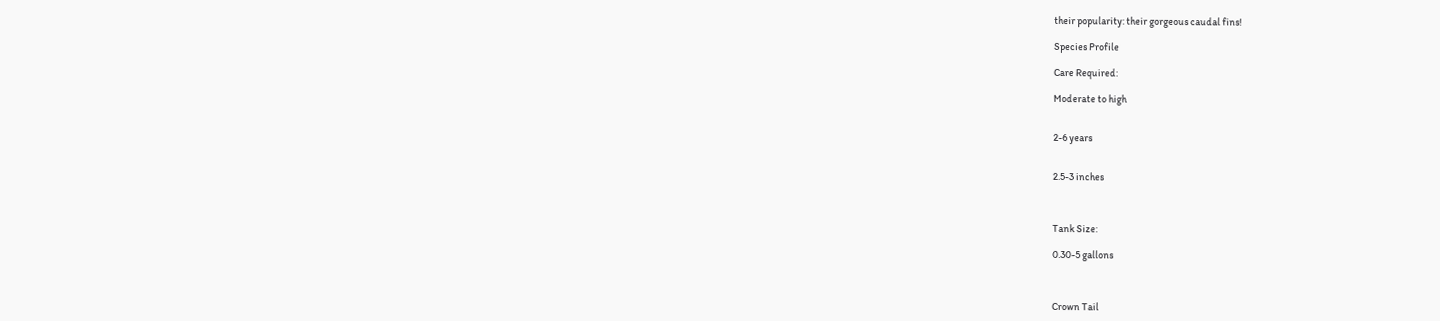their popularity: their gorgeous caudal fins!

Species Profile

Care Required:

Moderate to high


2-6 years


2.5-3 inches



Tank Size:

0.30-5 gallons



Crown Tail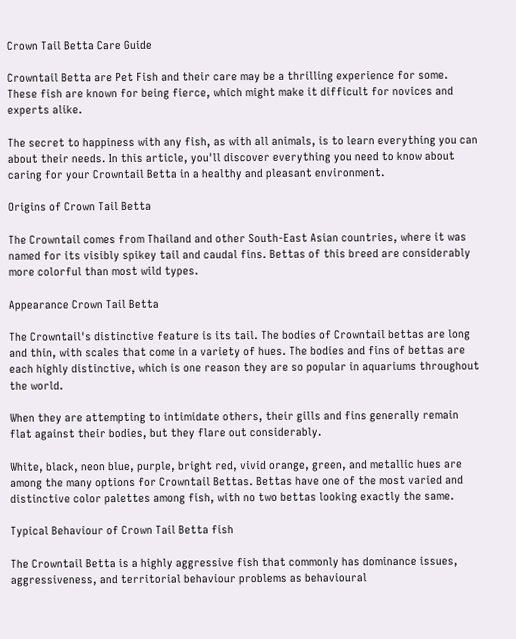Crown Tail Betta Care Guide

Crowntail Betta are Pet Fish and their care may be a thrilling experience for some. These fish are known for being fierce, which might make it difficult for novices and experts alike.

The secret to happiness with any fish, as with all animals, is to learn everything you can about their needs. In this article, you'll discover everything you need to know about caring for your Crowntail Betta in a healthy and pleasant environment.

Origins of Crown Tail Betta

The Crowntail comes from Thailand and other South-East Asian countries, where it was named for its visibly spikey tail and caudal fins. Bettas of this breed are considerably more colorful than most wild types.

Appearance Crown Tail Betta

The Crowntail's distinctive feature is its tail. The bodies of Crowntail bettas are long and thin, with scales that come in a variety of hues. The bodies and fins of bettas are each highly distinctive, which is one reason they are so popular in aquariums throughout the world.

When they are attempting to intimidate others, their gills and fins generally remain flat against their bodies, but they flare out considerably.

White, black, neon blue, purple, bright red, vivid orange, green, and metallic hues are among the many options for Crowntail Bettas. Bettas have one of the most varied and distinctive color palettes among fish, with no two bettas looking exactly the same.

Typical Behaviour of Crown Tail Betta fish

The Crowntail Betta is a highly aggressive fish that commonly has dominance issues, aggressiveness, and territorial behaviour problems as behavioural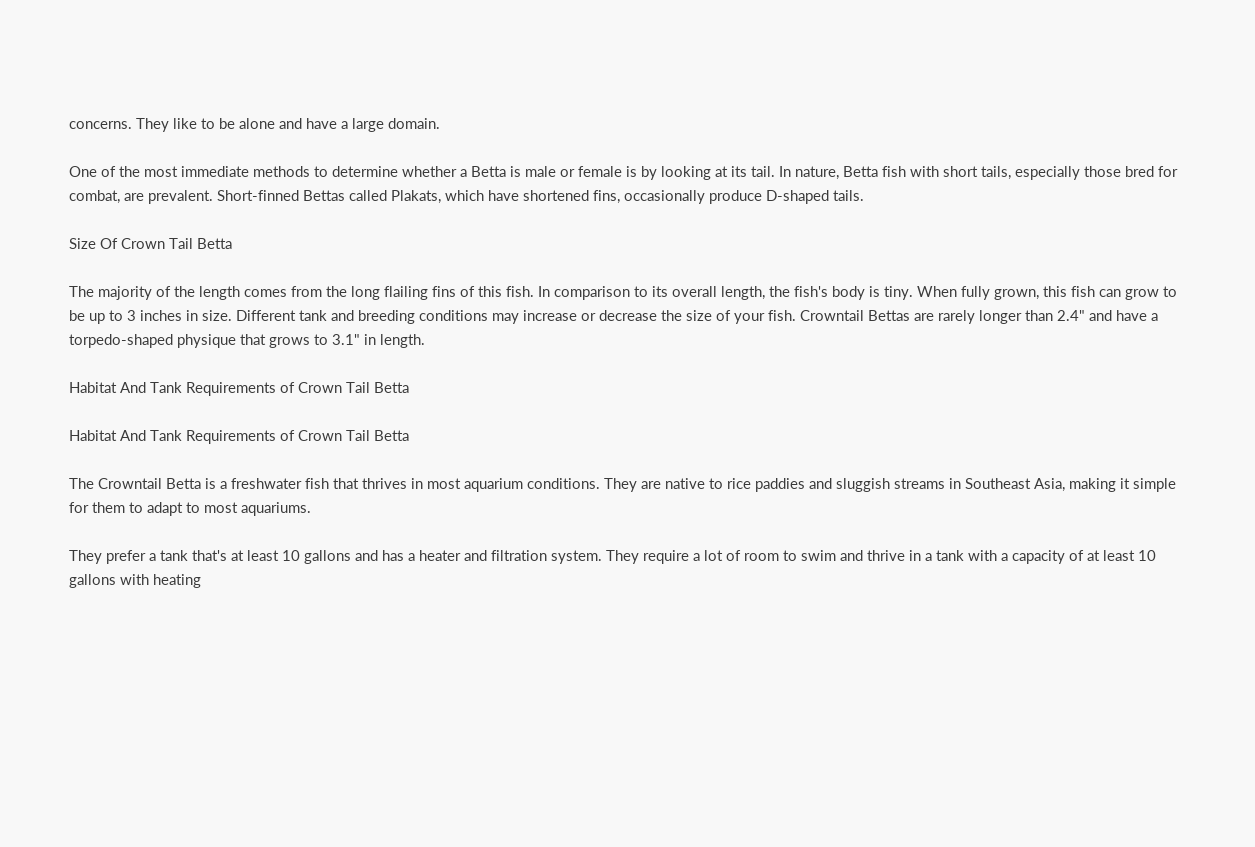concerns. They like to be alone and have a large domain.

One of the most immediate methods to determine whether a Betta is male or female is by looking at its tail. In nature, Betta fish with short tails, especially those bred for combat, are prevalent. Short-finned Bettas called Plakats, which have shortened fins, occasionally produce D-shaped tails.

Size Of Crown Tail Betta

The majority of the length comes from the long flailing fins of this fish. In comparison to its overall length, the fish's body is tiny. When fully grown, this fish can grow to be up to 3 inches in size. Different tank and breeding conditions may increase or decrease the size of your fish. Crowntail Bettas are rarely longer than 2.4" and have a torpedo-shaped physique that grows to 3.1" in length.

Habitat And Tank Requirements of Crown Tail Betta

Habitat And Tank Requirements of Crown Tail Betta

The Crowntail Betta is a freshwater fish that thrives in most aquarium conditions. They are native to rice paddies and sluggish streams in Southeast Asia, making it simple for them to adapt to most aquariums.

They prefer a tank that's at least 10 gallons and has a heater and filtration system. They require a lot of room to swim and thrive in a tank with a capacity of at least 10 gallons with heating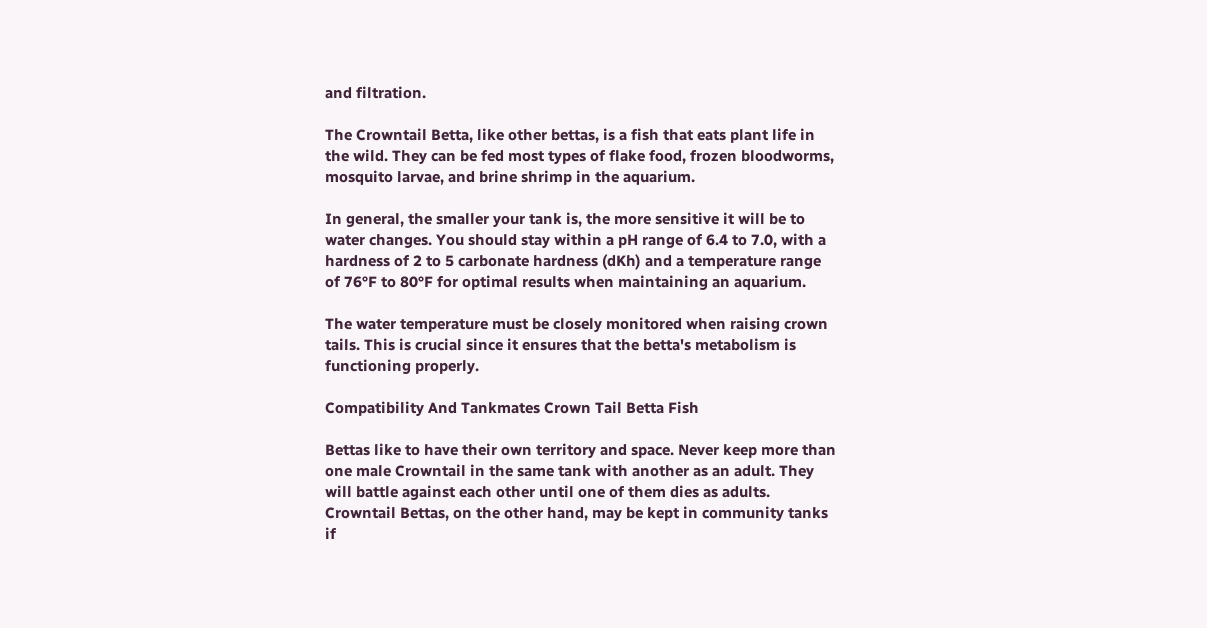and filtration.

The Crowntail Betta, like other bettas, is a fish that eats plant life in the wild. They can be fed most types of flake food, frozen bloodworms, mosquito larvae, and brine shrimp in the aquarium.

In general, the smaller your tank is, the more sensitive it will be to water changes. You should stay within a pH range of 6.4 to 7.0, with a hardness of 2 to 5 carbonate hardness (dKh) and a temperature range of 76°F to 80°F for optimal results when maintaining an aquarium.

The water temperature must be closely monitored when raising crown tails. This is crucial since it ensures that the betta's metabolism is functioning properly.

Compatibility And Tankmates Crown Tail Betta Fish

Bettas like to have their own territory and space. Never keep more than one male Crowntail in the same tank with another as an adult. They will battle against each other until one of them dies as adults. Crowntail Bettas, on the other hand, may be kept in community tanks if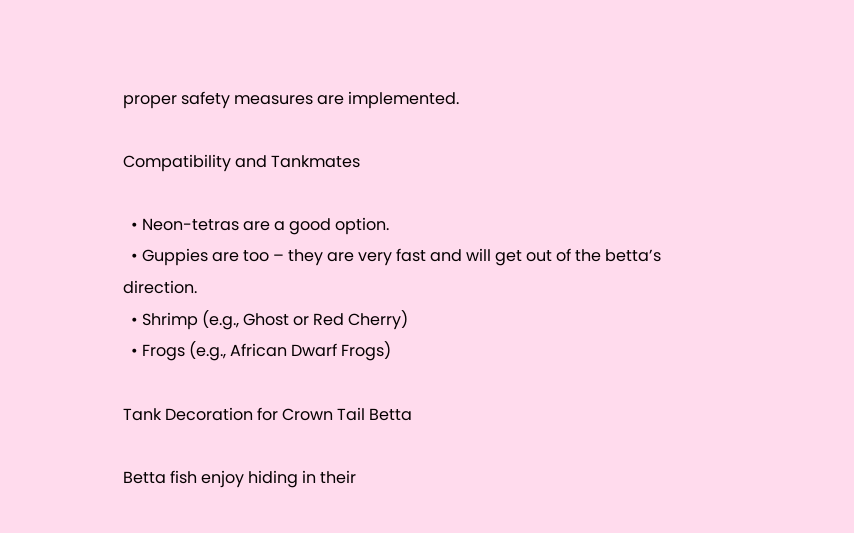proper safety measures are implemented.

Compatibility and Tankmates

  • Neon-tetras are a good option.
  • Guppies are too – they are very fast and will get out of the betta’s direction.
  • Shrimp (e.g., Ghost or Red Cherry)
  • Frogs (e.g., African Dwarf Frogs)

Tank Decoration for Crown Tail Betta

Betta fish enjoy hiding in their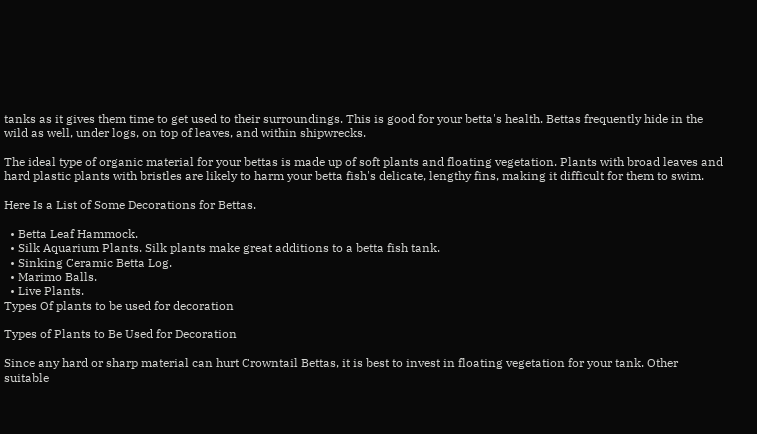tanks as it gives them time to get used to their surroundings. This is good for your betta's health. Bettas frequently hide in the wild as well, under logs, on top of leaves, and within shipwrecks.

The ideal type of organic material for your bettas is made up of soft plants and floating vegetation. Plants with broad leaves and hard plastic plants with bristles are likely to harm your betta fish's delicate, lengthy fins, making it difficult for them to swim.

Here Is a List of Some Decorations for Bettas.

  • Betta Leaf Hammock.
  • Silk Aquarium Plants. Silk plants make great additions to a betta fish tank.
  • Sinking Ceramic Betta Log.
  • Marimo Balls.
  • Live Plants.
Types Of plants to be used for decoration

Types of Plants to Be Used for Decoration

Since any hard or sharp material can hurt Crowntail Bettas, it is best to invest in floating vegetation for your tank. Other suitable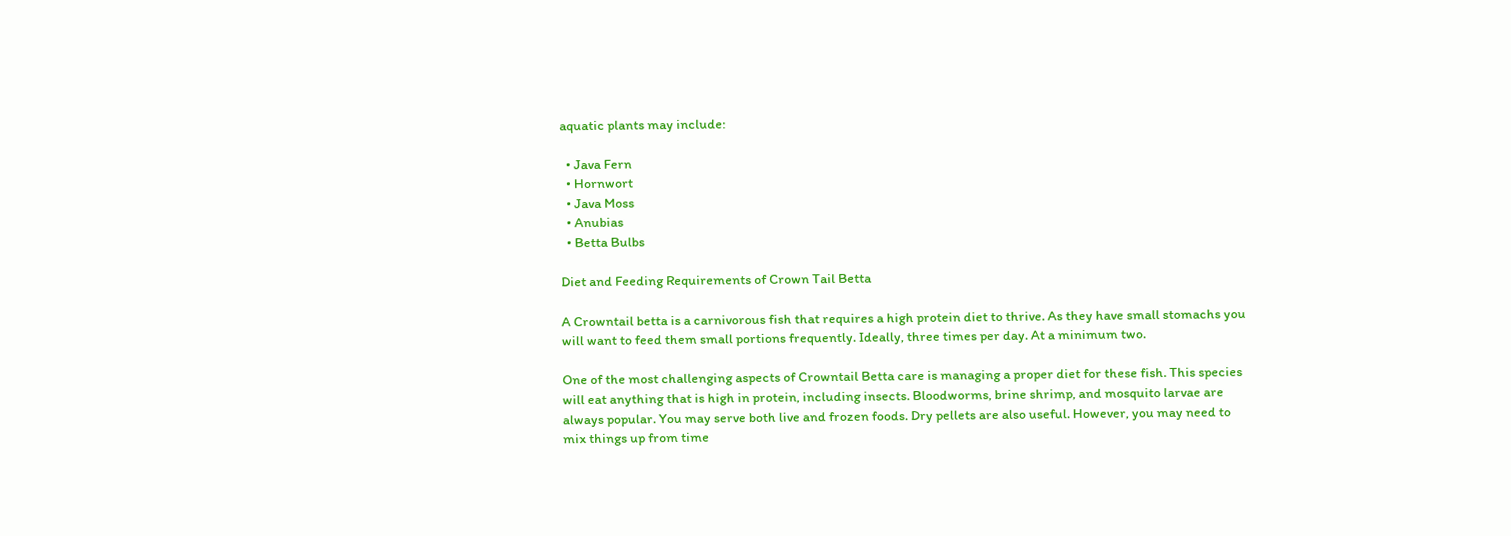aquatic plants may include:

  • Java Fern
  • Hornwort
  • Java Moss
  • Anubias
  • Betta Bulbs

Diet and Feeding Requirements of Crown Tail Betta

A Crowntail betta is a carnivorous fish that requires a high protein diet to thrive. As they have small stomachs you will want to feed them small portions frequently. Ideally, three times per day. At a minimum two.

One of the most challenging aspects of Crowntail Betta care is managing a proper diet for these fish. This species will eat anything that is high in protein, including insects. Bloodworms, brine shrimp, and mosquito larvae are always popular. You may serve both live and frozen foods. Dry pellets are also useful. However, you may need to mix things up from time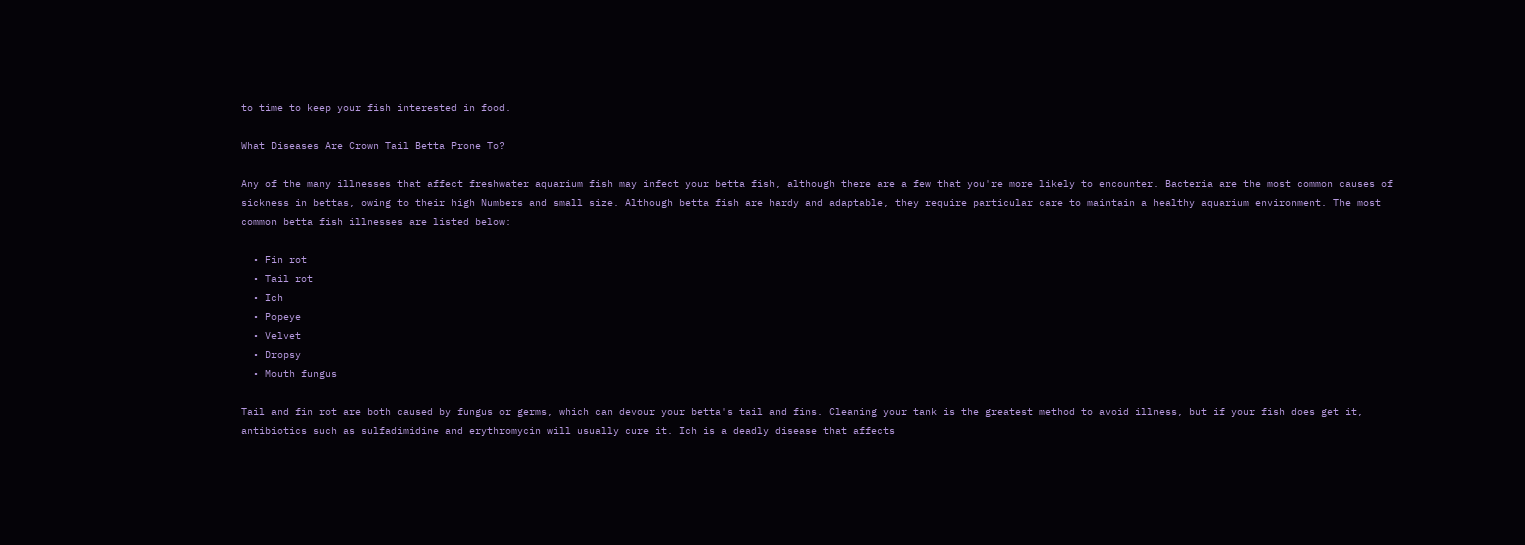to time to keep your fish interested in food.

What Diseases Are Crown Tail Betta Prone To?

Any of the many illnesses that affect freshwater aquarium fish may infect your betta fish, although there are a few that you're more likely to encounter. Bacteria are the most common causes of sickness in bettas, owing to their high Numbers and small size. Although betta fish are hardy and adaptable, they require particular care to maintain a healthy aquarium environment. The most common betta fish illnesses are listed below:

  • Fin rot
  • Tail rot
  • Ich
  • Popeye
  • Velvet
  • Dropsy
  • Mouth fungus

Tail and fin rot are both caused by fungus or germs, which can devour your betta's tail and fins. Cleaning your tank is the greatest method to avoid illness, but if your fish does get it, antibiotics such as sulfadimidine and erythromycin will usually cure it. Ich is a deadly disease that affects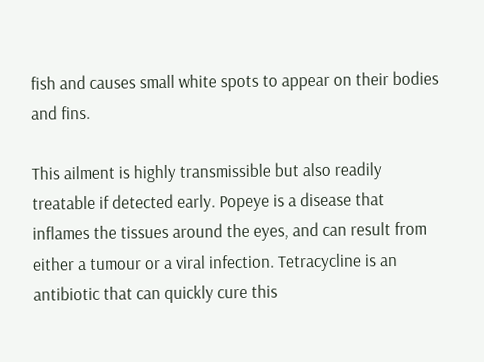fish and causes small white spots to appear on their bodies and fins.

This ailment is highly transmissible but also readily treatable if detected early. Popeye is a disease that inflames the tissues around the eyes, and can result from either a tumour or a viral infection. Tetracycline is an antibiotic that can quickly cure this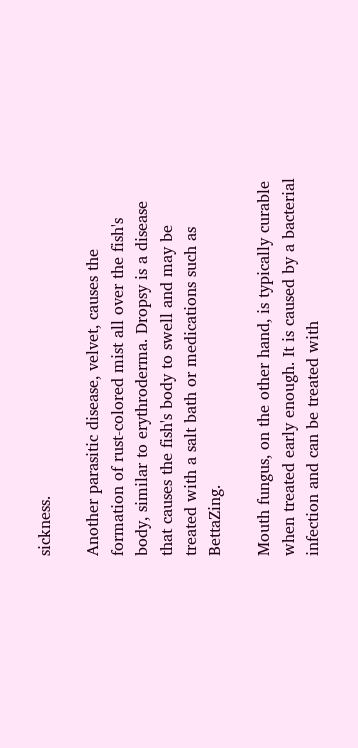sickness.

Another parasitic disease, velvet, causes the formation of rust-colored mist all over the fish's body, similar to erythroderma. Dropsy is a disease that causes the fish's body to swell and may be treated with a salt bath or medications such as BettaZing.

Mouth fungus, on the other hand, is typically curable when treated early enough. It is caused by a bacterial infection and can be treated with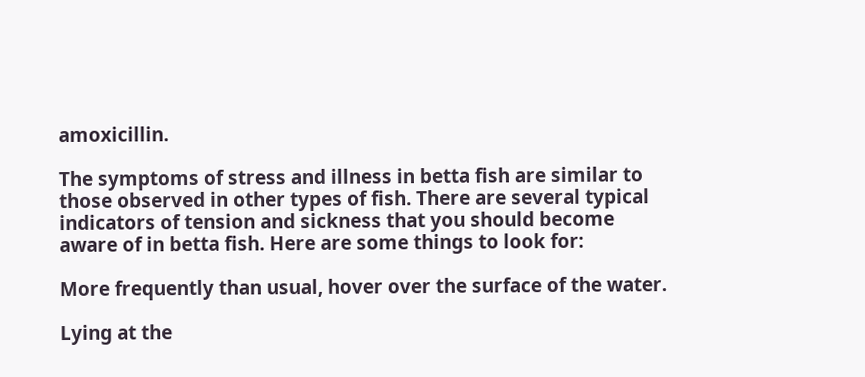amoxicillin.

The symptoms of stress and illness in betta fish are similar to those observed in other types of fish. There are several typical indicators of tension and sickness that you should become aware of in betta fish. Here are some things to look for:

More frequently than usual, hover over the surface of the water.

Lying at the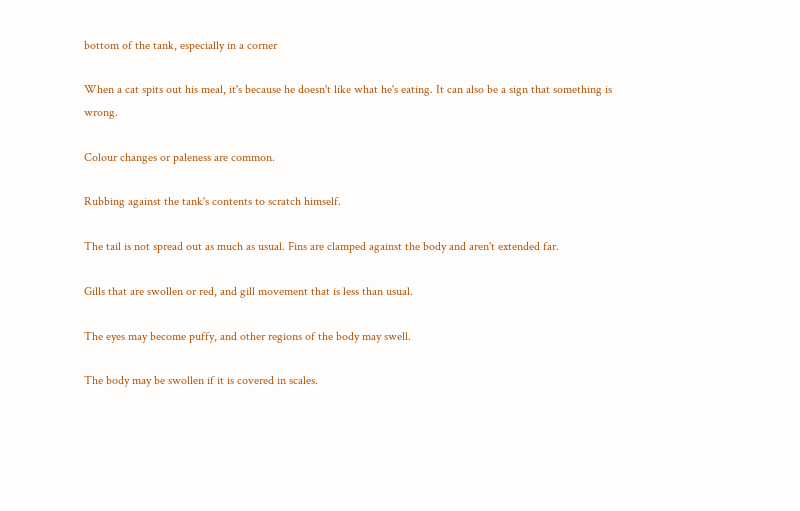bottom of the tank, especially in a corner

When a cat spits out his meal, it's because he doesn't like what he's eating. It can also be a sign that something is wrong.

Colour changes or paleness are common.

Rubbing against the tank's contents to scratch himself.

The tail is not spread out as much as usual. Fins are clamped against the body and aren't extended far.

Gills that are swollen or red, and gill movement that is less than usual.

The eyes may become puffy, and other regions of the body may swell.

The body may be swollen if it is covered in scales.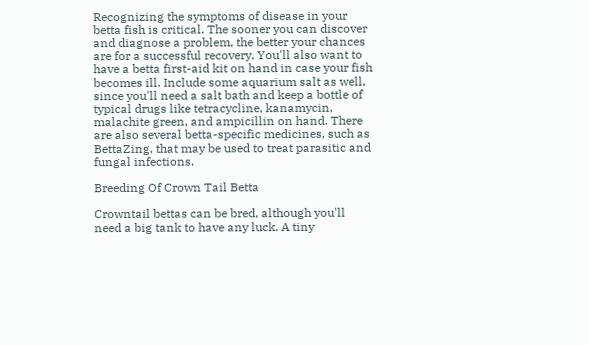Recognizing the symptoms of disease in your betta fish is critical. The sooner you can discover and diagnose a problem, the better your chances are for a successful recovery. You'll also want to have a betta first-aid kit on hand in case your fish becomes ill. Include some aquarium salt as well, since you'll need a salt bath and keep a bottle of typical drugs like tetracycline, kanamycin, malachite green, and ampicillin on hand. There are also several betta-specific medicines, such as BettaZing, that may be used to treat parasitic and fungal infections.

Breeding Of Crown Tail Betta

Crowntail bettas can be bred, although you'll need a big tank to have any luck. A tiny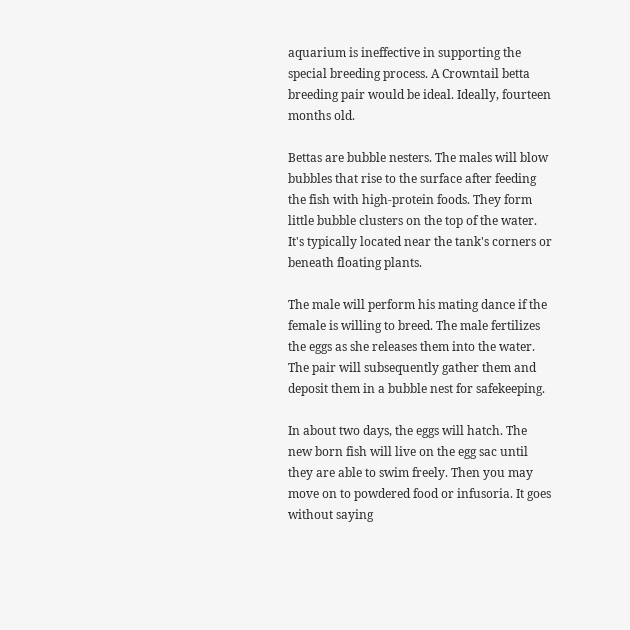aquarium is ineffective in supporting the special breeding process. A Crowntail betta breeding pair would be ideal. Ideally, fourteen months old.

Bettas are bubble nesters. The males will blow bubbles that rise to the surface after feeding the fish with high-protein foods. They form little bubble clusters on the top of the water. It's typically located near the tank's corners or beneath floating plants.

The male will perform his mating dance if the female is willing to breed. The male fertilizes the eggs as she releases them into the water. The pair will subsequently gather them and deposit them in a bubble nest for safekeeping.

In about two days, the eggs will hatch. The new born fish will live on the egg sac until they are able to swim freely. Then you may move on to powdered food or infusoria. It goes without saying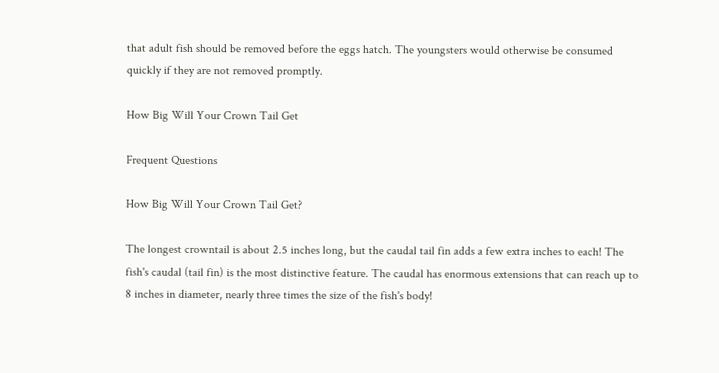that adult fish should be removed before the eggs hatch. The youngsters would otherwise be consumed quickly if they are not removed promptly.

How Big Will Your Crown Tail Get

Frequent Questions

How Big Will Your Crown Tail Get?

The longest crowntail is about 2.5 inches long, but the caudal tail fin adds a few extra inches to each! The fish's caudal (tail fin) is the most distinctive feature. The caudal has enormous extensions that can reach up to 8 inches in diameter, nearly three times the size of the fish's body!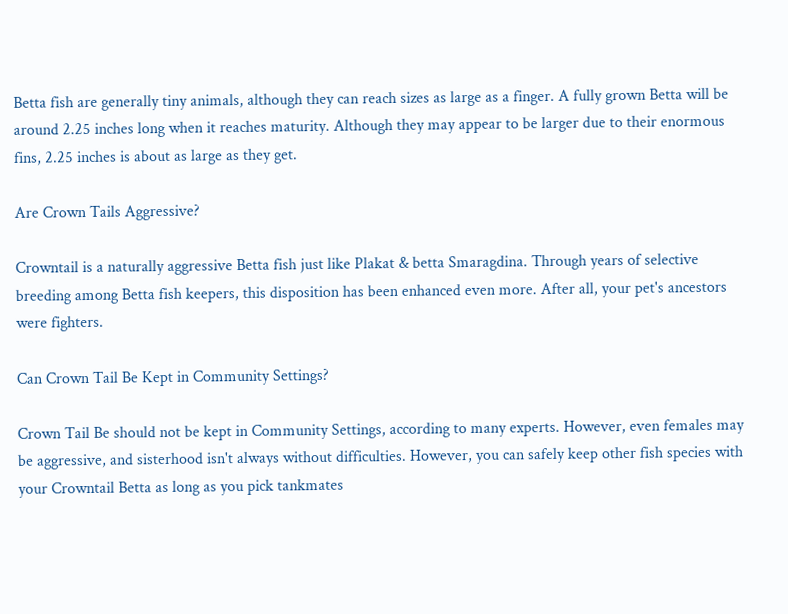Betta fish are generally tiny animals, although they can reach sizes as large as a finger. A fully grown Betta will be around 2.25 inches long when it reaches maturity. Although they may appear to be larger due to their enormous fins, 2.25 inches is about as large as they get.

Are Crown Tails Aggressive?

Crowntail is a naturally aggressive Betta fish just like Plakat & betta Smaragdina. Through years of selective breeding among Betta fish keepers, this disposition has been enhanced even more. After all, your pet's ancestors were fighters.

Can Crown Tail Be Kept in Community Settings?

Crown Tail Be should not be kept in Community Settings, according to many experts. However, even females may be aggressive, and sisterhood isn't always without difficulties. However, you can safely keep other fish species with your Crowntail Betta as long as you pick tankmates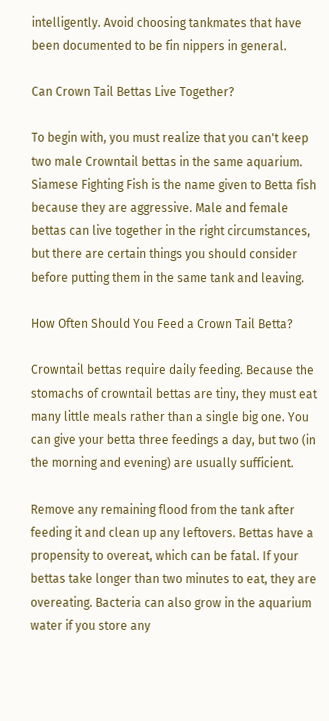intelligently. Avoid choosing tankmates that have been documented to be fin nippers in general.

Can Crown Tail Bettas Live Together?

To begin with, you must realize that you can't keep two male Crowntail bettas in the same aquarium. Siamese Fighting Fish is the name given to Betta fish because they are aggressive. Male and female bettas can live together in the right circumstances, but there are certain things you should consider before putting them in the same tank and leaving.

How Often Should You Feed a Crown Tail Betta?

Crowntail bettas require daily feeding. Because the stomachs of crowntail bettas are tiny, they must eat many little meals rather than a single big one. You can give your betta three feedings a day, but two (in the morning and evening) are usually sufficient.

Remove any remaining flood from the tank after feeding it and clean up any leftovers. Bettas have a propensity to overeat, which can be fatal. If your bettas take longer than two minutes to eat, they are overeating. Bacteria can also grow in the aquarium water if you store any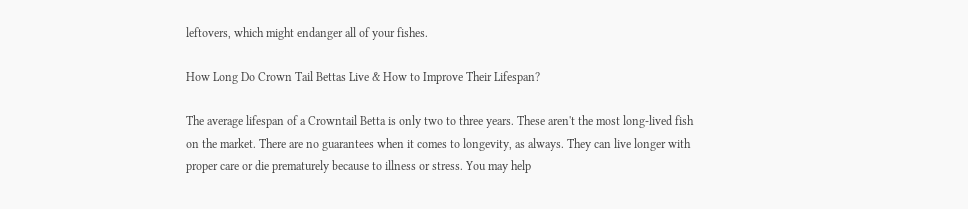leftovers, which might endanger all of your fishes.

How Long Do Crown Tail Bettas Live & How to Improve Their Lifespan?

The average lifespan of a Crowntail Betta is only two to three years. These aren't the most long-lived fish on the market. There are no guarantees when it comes to longevity, as always. They can live longer with proper care or die prematurely because to illness or stress. You may help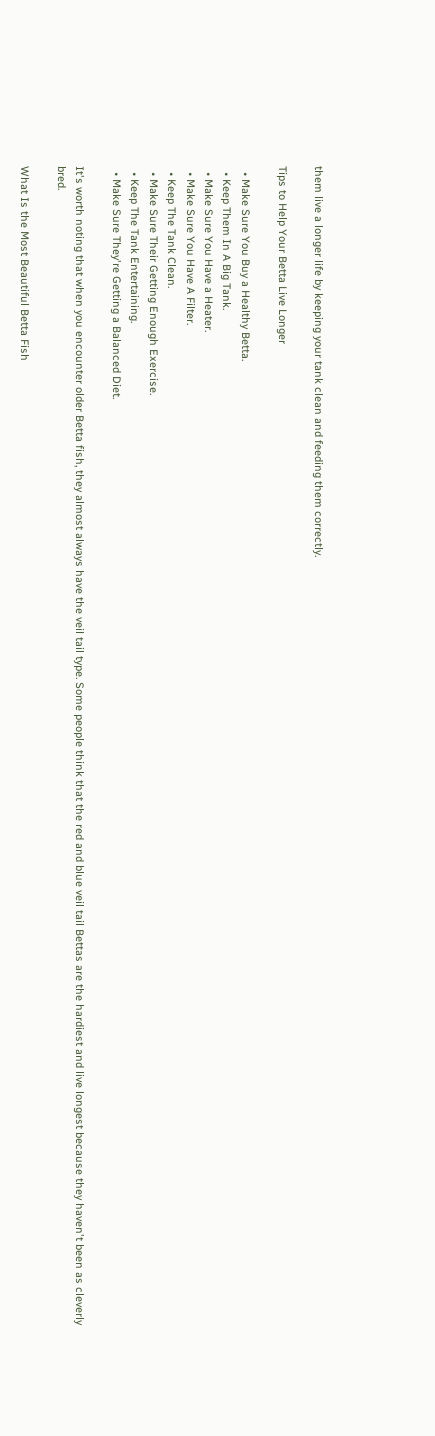them live a longer life by keeping your tank clean and feeding them correctly.

Tips to Help Your Betta Live Longer

  • Make Sure You Buy a Healthy Betta.
  • Keep Them In A Big Tank.
  • Make Sure You Have a Heater.
  • Make Sure You Have A Filter.
  • Keep The Tank Clean.
  • Make Sure Their Getting Enough Exercise.
  • Keep The Tank Entertaining.
  • Make Sure They're Getting a Balanced Diet.

It's worth noting that when you encounter older Betta fish, they almost always have the veil tail type. Some people think that the red and blue veil tail Bettas are the hardiest and live longest because they haven't been as cleverly bred.

What Is the Most Beautiful Betta Fish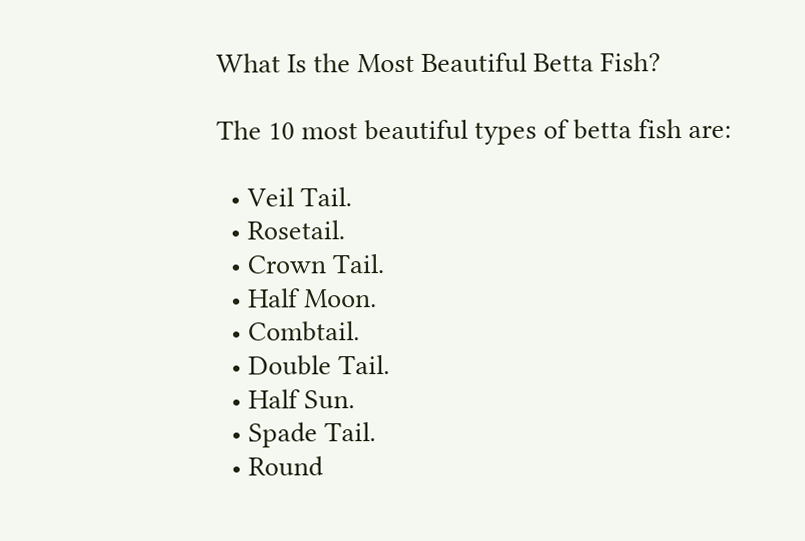What Is the Most Beautiful Betta Fish?

The 10 most beautiful types of betta fish are:

  • Veil Tail.
  • Rosetail.
  • Crown Tail.
  • Half Moon.
  • Combtail.
  • Double Tail.
  • Half Sun.
  • Spade Tail.
  • Round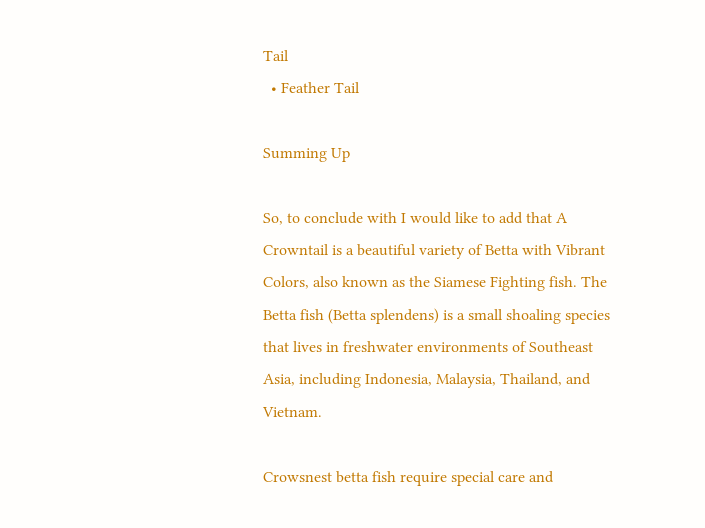Tail
  • Feather Tail

Summing Up

So, to conclude with I would like to add that A Crowntail is a beautiful variety of Betta with Vibrant Colors, also known as the Siamese Fighting fish. The Betta fish (Betta splendens) is a small shoaling species that lives in freshwater environments of Southeast Asia, including Indonesia, Malaysia, Thailand, and Vietnam.

Crowsnest betta fish require special care and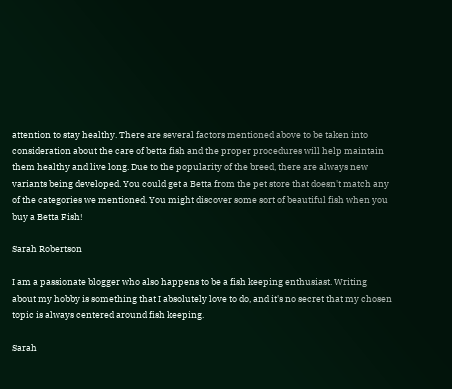attention to stay healthy. There are several factors mentioned above to be taken into consideration about the care of betta fish and the proper procedures will help maintain them healthy and live long. Due to the popularity of the breed, there are always new variants being developed. You could get a Betta from the pet store that doesn't match any of the categories we mentioned. You might discover some sort of beautiful fish when you buy a Betta Fish!

Sarah Robertson

I am a passionate blogger who also happens to be a fish keeping enthusiast. Writing about my hobby is something that I absolutely love to do, and it's no secret that my chosen topic is always centered around fish keeping.

Sarah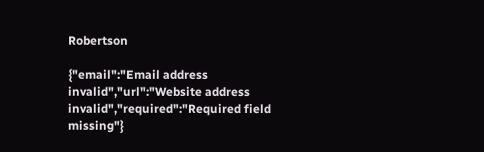Robertson

{"email":"Email address invalid","url":"Website address invalid","required":"Required field missing"}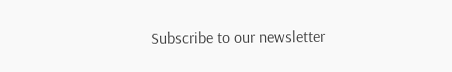Subscribe to our newsletter